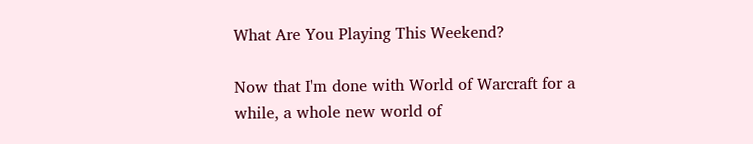What Are You Playing This Weekend?

Now that I'm done with World of Warcraft for a while, a whole new world of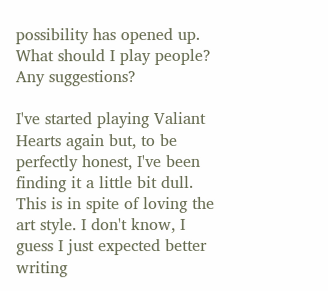possibility has opened up. What should I play people? Any suggestions?

I've started playing Valiant Hearts again but, to be perfectly honest, I've been finding it a little bit dull. This is in spite of loving the art style. I don't know, I guess I just expected better writing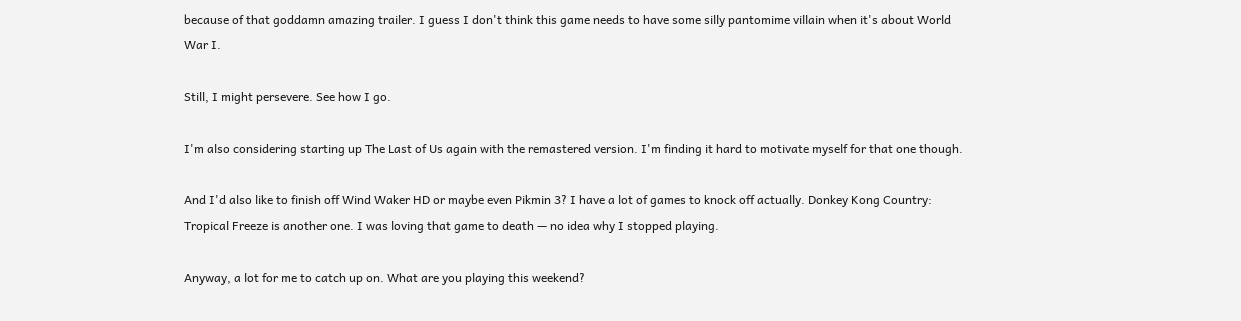because of that goddamn amazing trailer. I guess I don't think this game needs to have some silly pantomime villain when it's about World War I.

Still, I might persevere. See how I go.

I'm also considering starting up The Last of Us again with the remastered version. I'm finding it hard to motivate myself for that one though.

And I'd also like to finish off Wind Waker HD or maybe even Pikmin 3? I have a lot of games to knock off actually. Donkey Kong Country: Tropical Freeze is another one. I was loving that game to death — no idea why I stopped playing.

Anyway, a lot for me to catch up on. What are you playing this weekend?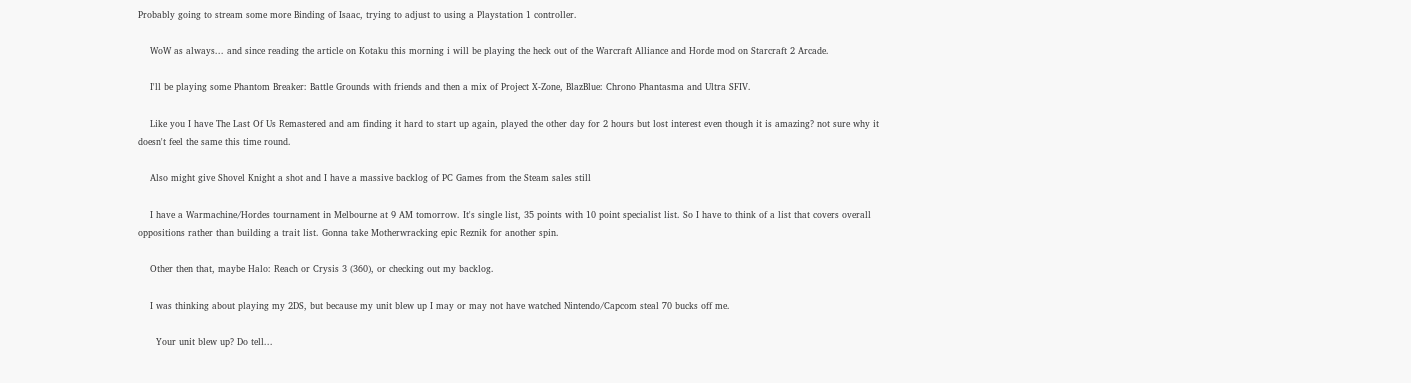Probably going to stream some more Binding of Isaac, trying to adjust to using a Playstation 1 controller.

    WoW as always... and since reading the article on Kotaku this morning i will be playing the heck out of the Warcraft Alliance and Horde mod on Starcraft 2 Arcade.

    I'll be playing some Phantom Breaker: Battle Grounds with friends and then a mix of Project X-Zone, BlazBlue: Chrono Phantasma and Ultra SFIV.

    Like you I have The Last Of Us Remastered and am finding it hard to start up again, played the other day for 2 hours but lost interest even though it is amazing? not sure why it doesn't feel the same this time round.

    Also might give Shovel Knight a shot and I have a massive backlog of PC Games from the Steam sales still

    I have a Warmachine/Hordes tournament in Melbourne at 9 AM tomorrow. It's single list, 35 points with 10 point specialist list. So I have to think of a list that covers overall oppositions rather than building a trait list. Gonna take Motherwracking epic Reznik for another spin.

    Other then that, maybe Halo: Reach or Crysis 3 (360), or checking out my backlog.

    I was thinking about playing my 2DS, but because my unit blew up I may or may not have watched Nintendo/Capcom steal 70 bucks off me.

      Your unit blew up? Do tell...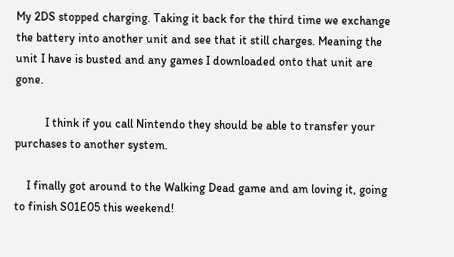My 2DS stopped charging. Taking it back for the third time we exchange the battery into another unit and see that it still charges. Meaning the unit I have is busted and any games I downloaded onto that unit are gone.

          I think if you call Nintendo they should be able to transfer your purchases to another system.

    I finally got around to the Walking Dead game and am loving it, going to finish S01E05 this weekend!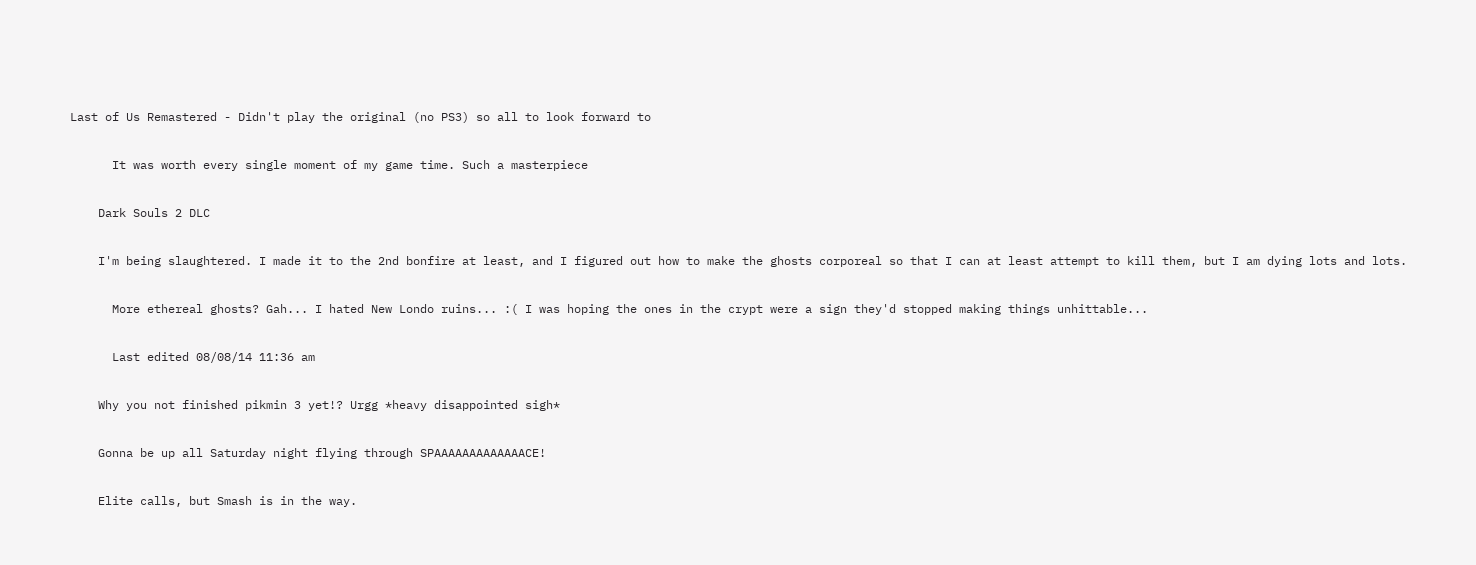Last of Us Remastered - Didn't play the original (no PS3) so all to look forward to

      It was worth every single moment of my game time. Such a masterpiece

    Dark Souls 2 DLC

    I'm being slaughtered. I made it to the 2nd bonfire at least, and I figured out how to make the ghosts corporeal so that I can at least attempt to kill them, but I am dying lots and lots.

      More ethereal ghosts? Gah... I hated New Londo ruins... :( I was hoping the ones in the crypt were a sign they'd stopped making things unhittable...

      Last edited 08/08/14 11:36 am

    Why you not finished pikmin 3 yet!? Urgg *heavy disappointed sigh*

    Gonna be up all Saturday night flying through SPAAAAAAAAAAAAACE!

    Elite calls, but Smash is in the way.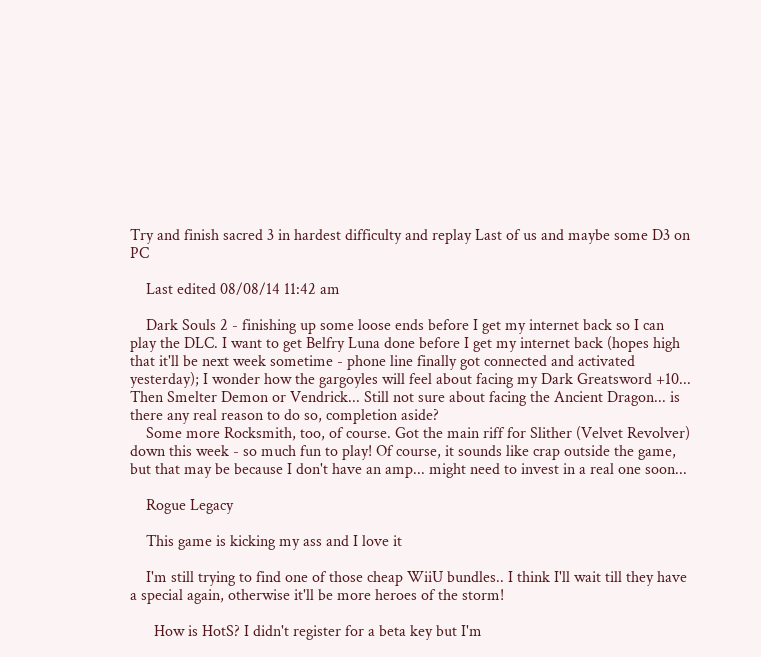Try and finish sacred 3 in hardest difficulty and replay Last of us and maybe some D3 on PC

    Last edited 08/08/14 11:42 am

    Dark Souls 2 - finishing up some loose ends before I get my internet back so I can play the DLC. I want to get Belfry Luna done before I get my internet back (hopes high that it'll be next week sometime - phone line finally got connected and activated yesterday); I wonder how the gargoyles will feel about facing my Dark Greatsword +10... Then Smelter Demon or Vendrick... Still not sure about facing the Ancient Dragon... is there any real reason to do so, completion aside?
    Some more Rocksmith, too, of course. Got the main riff for Slither (Velvet Revolver) down this week - so much fun to play! Of course, it sounds like crap outside the game, but that may be because I don't have an amp... might need to invest in a real one soon...

    Rogue Legacy

    This game is kicking my ass and I love it

    I'm still trying to find one of those cheap WiiU bundles.. I think I'll wait till they have a special again, otherwise it'll be more heroes of the storm!

      How is HotS? I didn't register for a beta key but I'm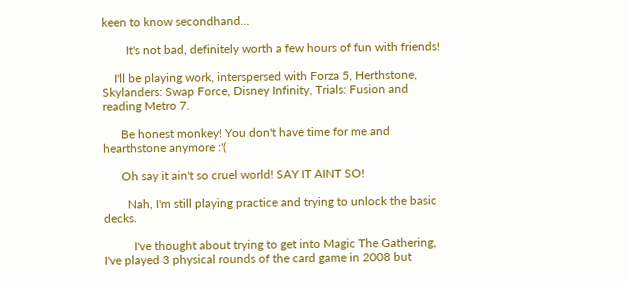keen to know secondhand...

        It's not bad, definitely worth a few hours of fun with friends!

    I'll be playing work, interspersed with Forza 5, Herthstone, Skylanders: Swap Force, Disney Infinity, Trials: Fusion and reading Metro 7.

      Be honest monkey! You don't have time for me and hearthstone anymore :'(

      Oh say it ain't so cruel world! SAY IT AINT SO!

        Nah, I'm still playing practice and trying to unlock the basic decks.

          I've thought about trying to get into Magic The Gathering, I've played 3 physical rounds of the card game in 2008 but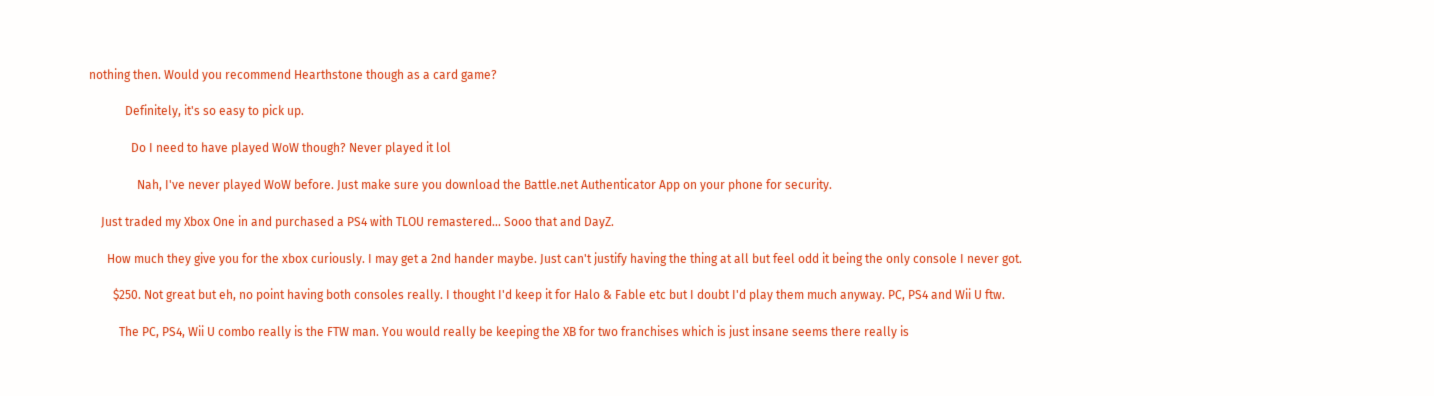nothing then. Would you recommend Hearthstone though as a card game?

            Definitely, it's so easy to pick up.

              Do I need to have played WoW though? Never played it lol

                Nah, I've never played WoW before. Just make sure you download the Battle.net Authenticator App on your phone for security.

    Just traded my Xbox One in and purchased a PS4 with TLOU remastered... Sooo that and DayZ.

      How much they give you for the xbox curiously. I may get a 2nd hander maybe. Just can't justify having the thing at all but feel odd it being the only console I never got.

        $250. Not great but eh, no point having both consoles really. I thought I'd keep it for Halo & Fable etc but I doubt I'd play them much anyway. PC, PS4 and Wii U ftw.

          The PC, PS4, Wii U combo really is the FTW man. You would really be keeping the XB for two franchises which is just insane seems there really is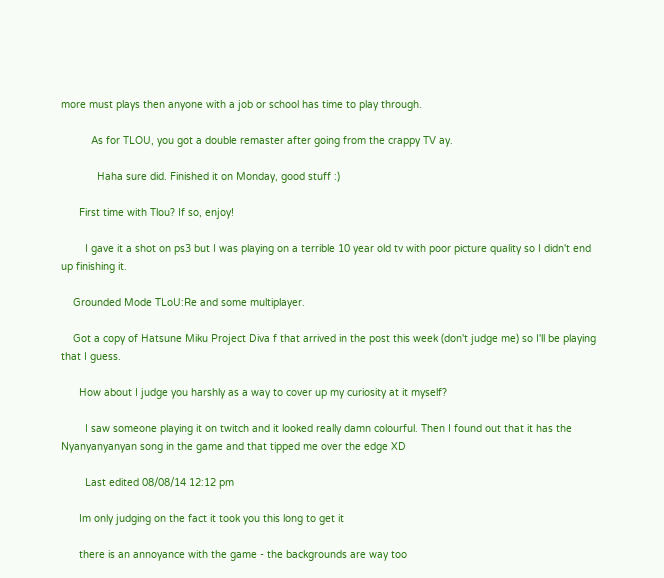more must plays then anyone with a job or school has time to play through.

          As for TLOU, you got a double remaster after going from the crappy TV ay.

            Haha sure did. Finished it on Monday, good stuff :)

      First time with Tlou? If so, enjoy!

        I gave it a shot on ps3 but I was playing on a terrible 10 year old tv with poor picture quality so I didn't end up finishing it.

    Grounded Mode TLoU:Re and some multiplayer.

    Got a copy of Hatsune Miku Project Diva f that arrived in the post this week (don't judge me) so I'll be playing that I guess.

      How about I judge you harshly as a way to cover up my curiosity at it myself?

        I saw someone playing it on twitch and it looked really damn colourful. Then I found out that it has the Nyanyanyanyan song in the game and that tipped me over the edge XD

        Last edited 08/08/14 12:12 pm

      Im only judging on the fact it took you this long to get it

      there is an annoyance with the game - the backgrounds are way too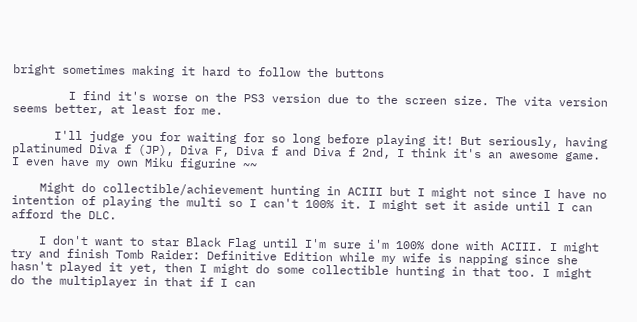bright sometimes making it hard to follow the buttons

        I find it's worse on the PS3 version due to the screen size. The vita version seems better, at least for me.

      I'll judge you for waiting for so long before playing it! But seriously, having platinumed Diva f (JP), Diva F, Diva f and Diva f 2nd, I think it's an awesome game. I even have my own Miku figurine ~~

    Might do collectible/achievement hunting in ACIII but I might not since I have no intention of playing the multi so I can't 100% it. I might set it aside until I can afford the DLC.

    I don't want to star Black Flag until I'm sure i'm 100% done with ACIII. I might try and finish Tomb Raider: Definitive Edition while my wife is napping since she hasn't played it yet, then I might do some collectible hunting in that too. I might do the multiplayer in that if I can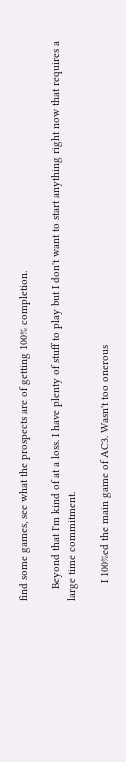find some games, see what the prospects are of getting 100% completion.

    Beyond that I'm kind of at a loss. I have plenty of stuff to play but I don't want to start anything right now that requires a large time commitment.

      I 100%ed the main game of AC3. Wasn't too onerous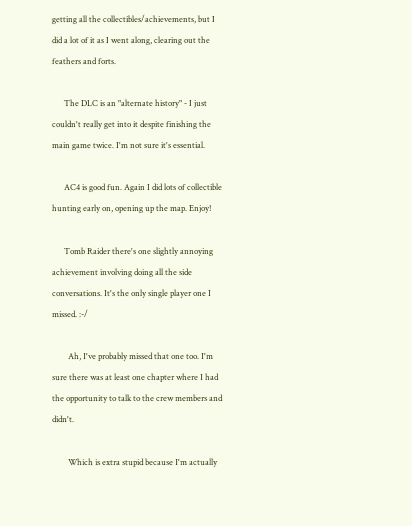getting all the collectibles/achievements, but I did a lot of it as I went along, clearing out the feathers and forts.

      The DLC is an "alternate history" - I just couldn't really get into it despite finishing the main game twice. I'm not sure it's essential.

      AC4 is good fun. Again I did lots of collectible hunting early on, opening up the map. Enjoy!

      Tomb Raider there's one slightly annoying achievement involving doing all the side conversations. It's the only single player one I missed. :-/

        Ah, I've probably missed that one too. I'm sure there was at least one chapter where I had the opportunity to talk to the crew members and didn't.

        Which is extra stupid because I'm actually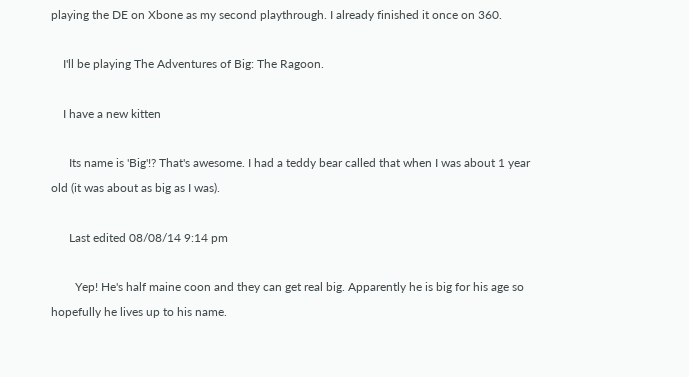playing the DE on Xbone as my second playthrough. I already finished it once on 360.

    I'll be playing The Adventures of Big: The Ragoon.

    I have a new kitten

      Its name is 'Big'!? That's awesome. I had a teddy bear called that when I was about 1 year old (it was about as big as I was).

      Last edited 08/08/14 9:14 pm

        Yep! He's half maine coon and they can get real big. Apparently he is big for his age so hopefully he lives up to his name.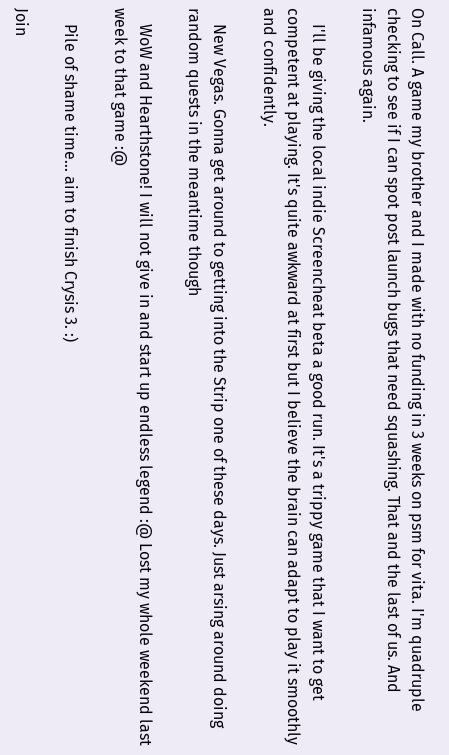On Call. A game my brother and I made with no funding in 3 weeks on psm for vita. I'm quadruple checking to see if I can spot post launch bugs that need squashing. That and the last of us. And infamous again.

    I'll be giving the local indie Screencheat beta a good run. It's a trippy game that I want to get competent at playing. It's quite awkward at first but I believe the brain can adapt to play it smoothly and confidently.

    New Vegas. Gonna get around to getting into the Strip one of these days. Just arsing around doing random quests in the meantime though

    WoW and Hearthstone! I will not give in and start up endless legend :@ Lost my whole weekend last week to that game :@

    Pile of shame time... aim to finish Crysis 3. :)

Join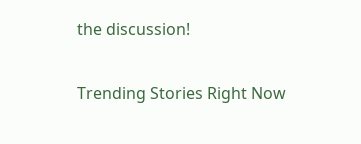the discussion!

Trending Stories Right Now